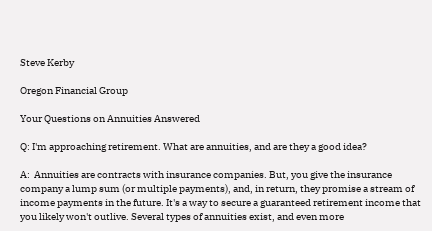Steve Kerby

Oregon Financial Group

Your Questions on Annuities Answered

Q: I'm approaching retirement. What are annuities, and are they a good idea?

A:  Annuities are contracts with insurance companies. But, you give the insurance company a lump sum (or multiple payments), and, in return, they promise a stream of income payments in the future. It's a way to secure a guaranteed retirement income that you likely won't outlive. Several types of annuities exist, and even more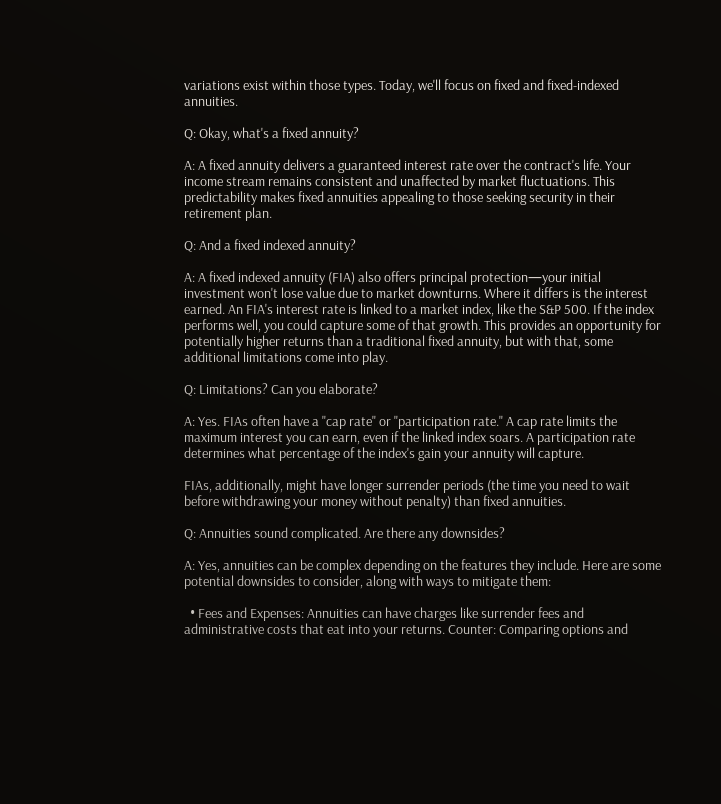variations exist within those types. Today, we'll focus on fixed and fixed-indexed annuities.

Q: Okay, what's a fixed annuity?

A: A fixed annuity delivers a guaranteed interest rate over the contract's life. Your income stream remains consistent and unaffected by market fluctuations. This predictability makes fixed annuities appealing to those seeking security in their retirement plan.

Q: And a fixed indexed annuity?

A: A fixed indexed annuity (FIA) also offers principal protection—your initial investment won't lose value due to market downturns. Where it differs is the interest earned. An FIA's interest rate is linked to a market index, like the S&P 500. If the index performs well, you could capture some of that growth. This provides an opportunity for potentially higher returns than a traditional fixed annuity, but with that, some additional limitations come into play.

Q: Limitations? Can you elaborate?

A: Yes. FIAs often have a "cap rate" or "participation rate." A cap rate limits the maximum interest you can earn, even if the linked index soars. A participation rate determines what percentage of the index's gain your annuity will capture.

FIAs, additionally, might have longer surrender periods (the time you need to wait before withdrawing your money without penalty) than fixed annuities.

Q: Annuities sound complicated. Are there any downsides?

A: Yes, annuities can be complex depending on the features they include. Here are some potential downsides to consider, along with ways to mitigate them:

  • Fees and Expenses: Annuities can have charges like surrender fees and administrative costs that eat into your returns. Counter: Comparing options and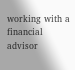working with a financial advisor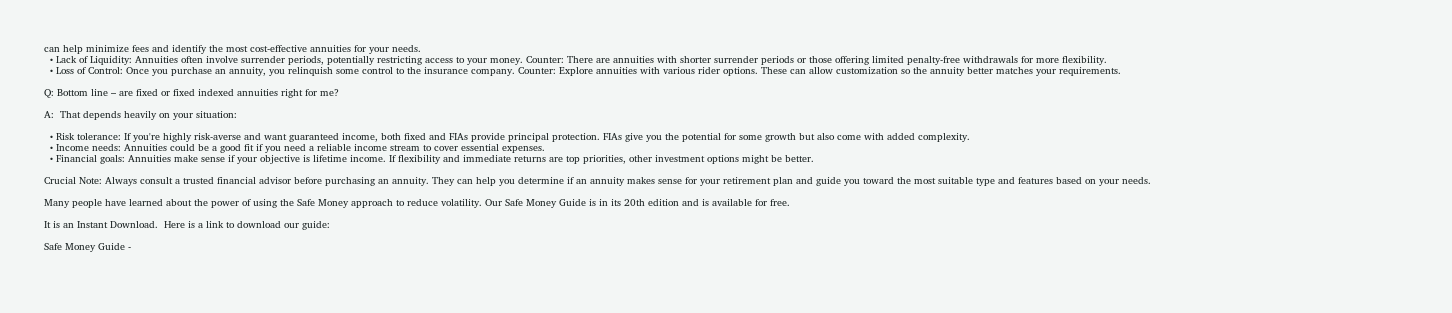can help minimize fees and identify the most cost-effective annuities for your needs.
  • Lack of Liquidity: Annuities often involve surrender periods, potentially restricting access to your money. Counter: There are annuities with shorter surrender periods or those offering limited penalty-free withdrawals for more flexibility.
  • Loss of Control: Once you purchase an annuity, you relinquish some control to the insurance company. Counter: Explore annuities with various rider options. These can allow customization so the annuity better matches your requirements.

Q: Bottom line – are fixed or fixed indexed annuities right for me?

A:  That depends heavily on your situation:

  • Risk tolerance: If you're highly risk-averse and want guaranteed income, both fixed and FIAs provide principal protection. FIAs give you the potential for some growth but also come with added complexity.
  • Income needs: Annuities could be a good fit if you need a reliable income stream to cover essential expenses.
  • Financial goals: Annuities make sense if your objective is lifetime income. If flexibility and immediate returns are top priorities, other investment options might be better.

Crucial Note: Always consult a trusted financial advisor before purchasing an annuity. They can help you determine if an annuity makes sense for your retirement plan and guide you toward the most suitable type and features based on your needs.

Many people have learned about the power of using the Safe Money approach to reduce volatility. Our Safe Money Guide is in its 20th edition and is available for free.

It is an Instant Download.  Here is a link to download our guide:

Safe Money Guide -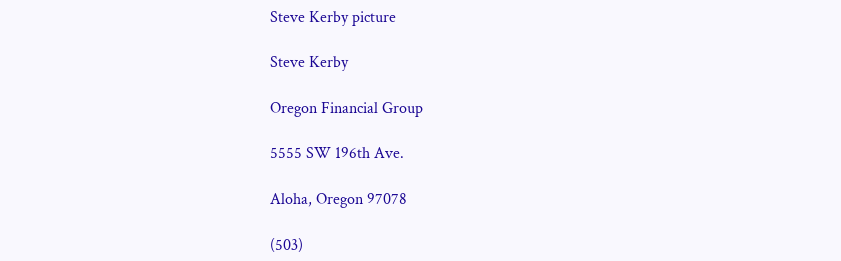Steve Kerby picture

Steve Kerby

Oregon Financial Group

5555 SW 196th Ave.

Aloha, Oregon 97078

(503)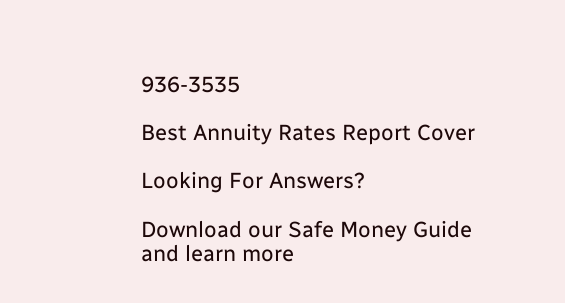936-3535

Best Annuity Rates Report Cover

Looking For Answers?

Download our Safe Money Guide and learn more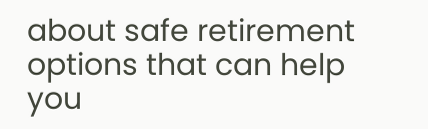about safe retirement options that can help you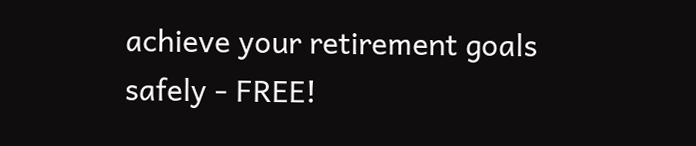achieve your retirement goals safely - FREE!